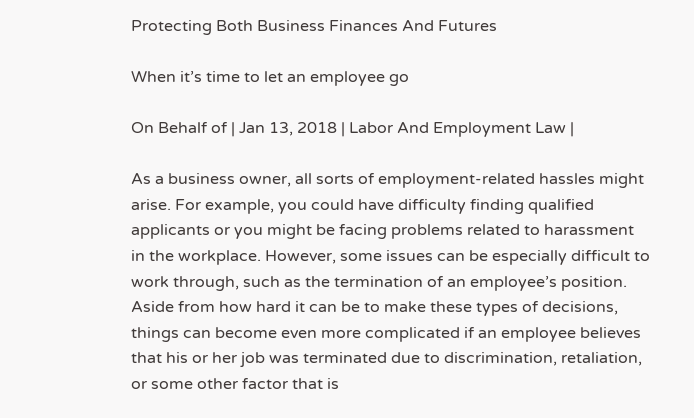Protecting Both Business Finances And Futures

When it’s time to let an employee go

On Behalf of | Jan 13, 2018 | Labor And Employment Law |

As a business owner, all sorts of employment-related hassles might arise. For example, you could have difficulty finding qualified applicants or you might be facing problems related to harassment in the workplace. However, some issues can be especially difficult to work through, such as the termination of an employee’s position. Aside from how hard it can be to make these types of decisions, things can become even more complicated if an employee believes that his or her job was terminated due to discrimination, retaliation, or some other factor that is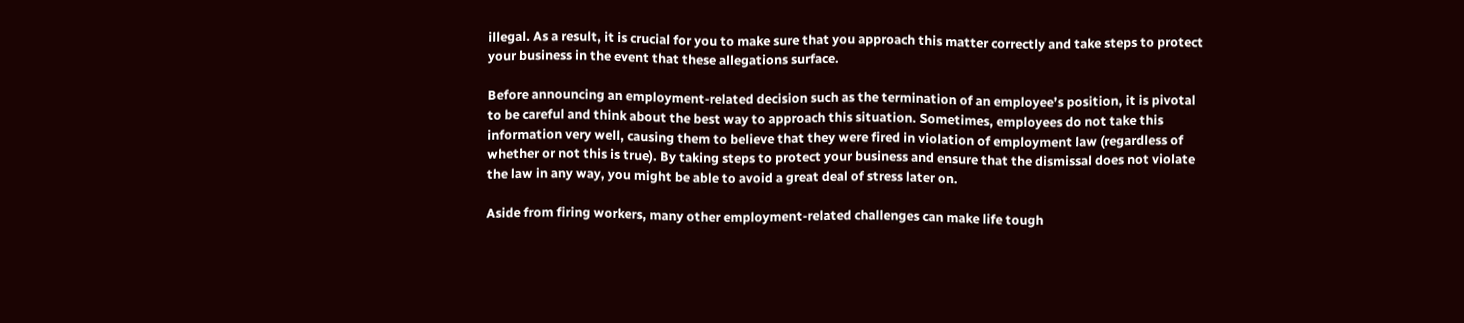illegal. As a result, it is crucial for you to make sure that you approach this matter correctly and take steps to protect your business in the event that these allegations surface.

Before announcing an employment-related decision such as the termination of an employee’s position, it is pivotal to be careful and think about the best way to approach this situation. Sometimes, employees do not take this information very well, causing them to believe that they were fired in violation of employment law (regardless of whether or not this is true). By taking steps to protect your business and ensure that the dismissal does not violate the law in any way, you might be able to avoid a great deal of stress later on.

Aside from firing workers, many other employment-related challenges can make life tough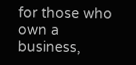for those who own a business,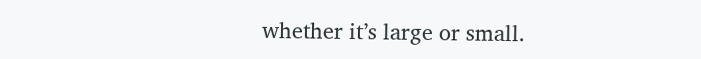whether it’s large or small.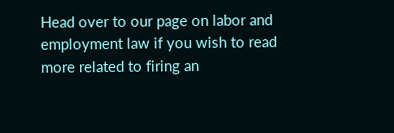Head over to our page on labor and employment law if you wish to read more related to firing an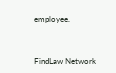employee.



FindLaw Network